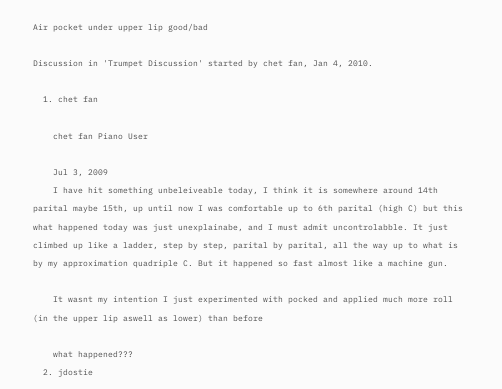Air pocket under upper lip good/bad

Discussion in 'Trumpet Discussion' started by chet fan, Jan 4, 2010.

  1. chet fan

    chet fan Piano User

    Jul 3, 2009
    I have hit something unbeleiveable today, I think it is somewhere around 14th parital maybe 15th, up until now I was comfortable up to 6th parital (high C) but this what happened today was just unexplainabe, and I must admit uncontrolabble. It just climbed up like a ladder, step by step, parital by parital, all the way up to what is by my approximation quadriple C. But it happened so fast almost like a machine gun.

    It wasnt my intention I just experimented with pocked and applied much more roll (in the upper lip aswell as lower) than before

    what happened???
  2. jdostie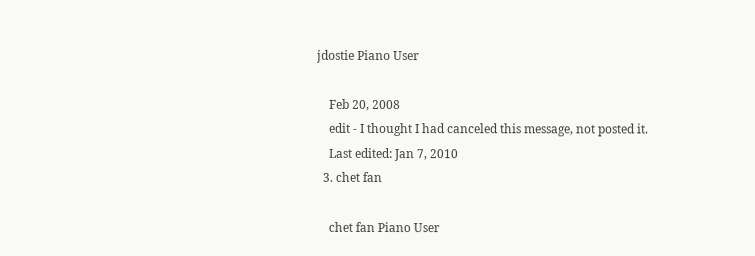jdostie Piano User

    Feb 20, 2008
    edit - I thought I had canceled this message, not posted it.
    Last edited: Jan 7, 2010
  3. chet fan

    chet fan Piano User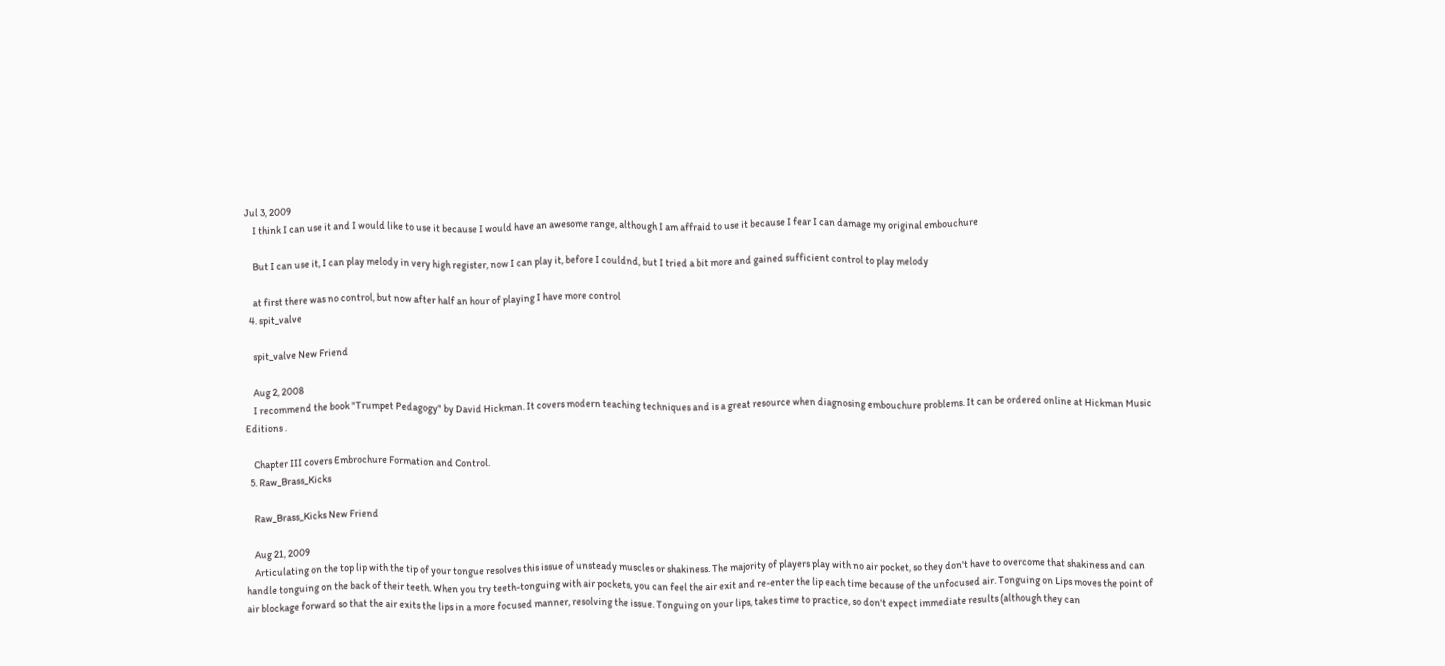Jul 3, 2009
    I think I can use it and I would like to use it because I would have an awesome range, although I am affraid to use it because I fear I can damage my original embouchure

    But I can use it, I can play melody in very high register, now I can play it, before I couldnd, but I tried a bit more and gained sufficient control to play melody

    at first there was no control, but now after half an hour of playing I have more control
  4. spit_valve

    spit_valve New Friend

    Aug 2, 2008
    I recommend the book "Trumpet Pedagogy" by David Hickman. It covers modern teaching techniques and is a great resource when diagnosing embouchure problems. It can be ordered online at Hickman Music Editions .

    Chapter III covers Embrochure Formation and Control.
  5. Raw_Brass_Kicks

    Raw_Brass_Kicks New Friend

    Aug 21, 2009
    Articulating on the top lip with the tip of your tongue resolves this issue of unsteady muscles or shakiness. The majority of players play with no air pocket, so they don't have to overcome that shakiness and can handle tonguing on the back of their teeth. When you try teeth-tonguing with air pockets, you can feel the air exit and re-enter the lip each time because of the unfocused air. Tonguing on Lips moves the point of air blockage forward so that the air exits the lips in a more focused manner, resolving the issue. Tonguing on your lips, takes time to practice, so don't expect immediate results (although they can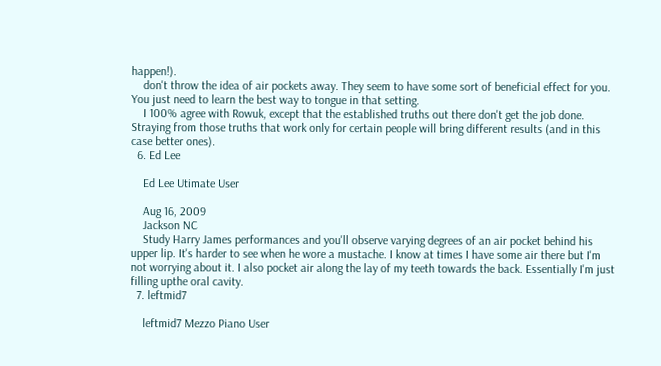happen!).
    don't throw the idea of air pockets away. They seem to have some sort of beneficial effect for you. You just need to learn the best way to tongue in that setting.
    I 100% agree with Rowuk, except that the established truths out there don't get the job done. Straying from those truths that work only for certain people will bring different results (and in this case better ones).
  6. Ed Lee

    Ed Lee Utimate User

    Aug 16, 2009
    Jackson NC
    Study Harry James performances and you'll observe varying degrees of an air pocket behind his upper lip. It's harder to see when he wore a mustache. I know at times I have some air there but I'm not worrying about it. I also pocket air along the lay of my teeth towards the back. Essentially I'm just filling upthe oral cavity.
  7. leftmid7

    leftmid7 Mezzo Piano User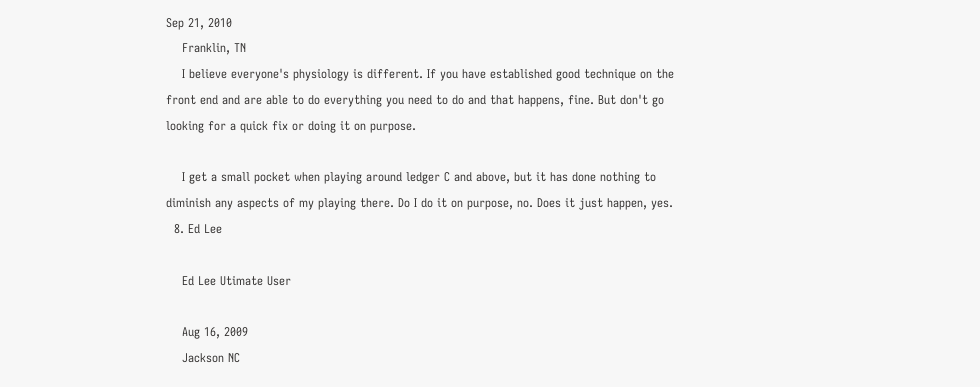Sep 21, 2010
    Franklin, TN
    I believe everyone's physiology is different. If you have established good technique on the front end and are able to do everything you need to do and that happens, fine. But don't go looking for a quick fix or doing it on purpose.

    I get a small pocket when playing around ledger C and above, but it has done nothing to diminish any aspects of my playing there. Do I do it on purpose, no. Does it just happen, yes.
  8. Ed Lee

    Ed Lee Utimate User

    Aug 16, 2009
    Jackson NC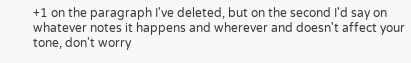+1 on the paragraph I've deleted, but on the second I'd say on whatever notes it happens and wherever and doesn't affect your tone, don't worry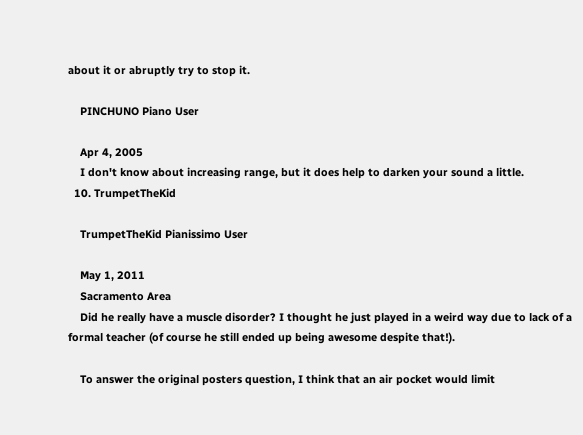about it or abruptly try to stop it.

    PINCHUNO Piano User

    Apr 4, 2005
    I don't know about increasing range, but it does help to darken your sound a little.
  10. TrumpetTheKid

    TrumpetTheKid Pianissimo User

    May 1, 2011
    Sacramento Area
    Did he really have a muscle disorder? I thought he just played in a weird way due to lack of a formal teacher (of course he still ended up being awesome despite that!).

    To answer the original posters question, I think that an air pocket would limit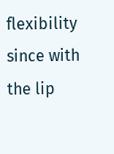flexibility since with the lip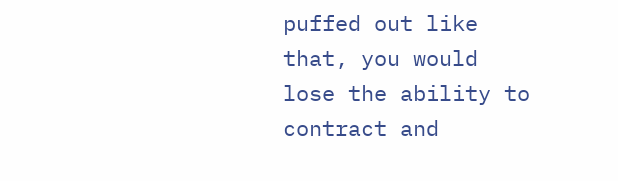puffed out like that, you would lose the ability to contract and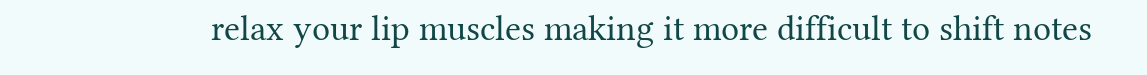relax your lip muscles making it more difficult to shift notes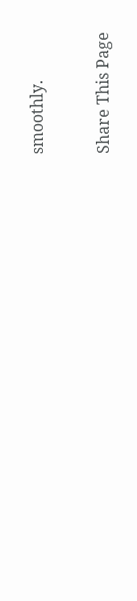smoothly.

Share This Page